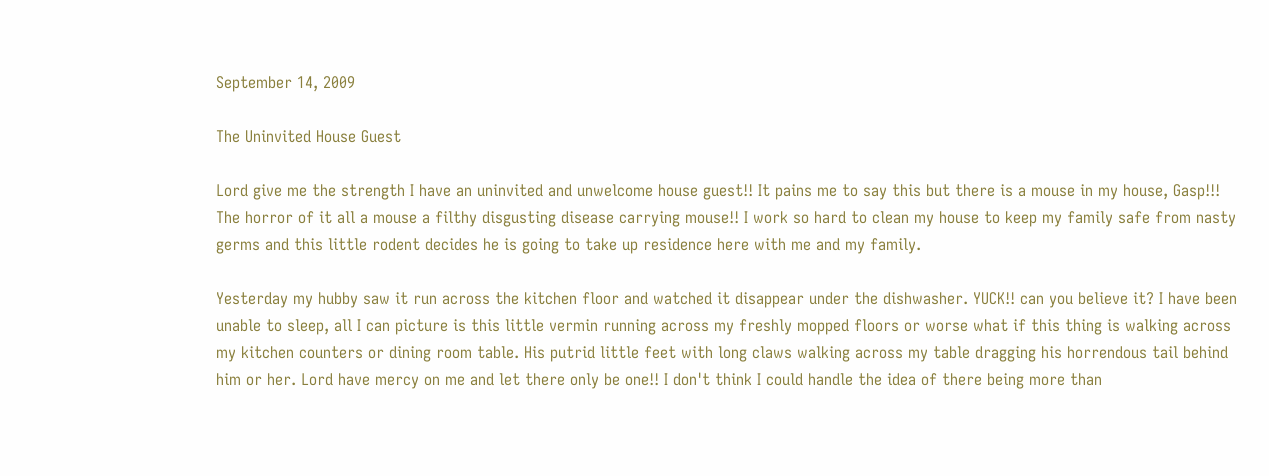September 14, 2009

The Uninvited House Guest

Lord give me the strength I have an uninvited and unwelcome house guest!! It pains me to say this but there is a mouse in my house, Gasp!!! The horror of it all a mouse a filthy disgusting disease carrying mouse!! I work so hard to clean my house to keep my family safe from nasty germs and this little rodent decides he is going to take up residence here with me and my family.

Yesterday my hubby saw it run across the kitchen floor and watched it disappear under the dishwasher. YUCK!! can you believe it? I have been unable to sleep, all I can picture is this little vermin running across my freshly mopped floors or worse what if this thing is walking across my kitchen counters or dining room table. His putrid little feet with long claws walking across my table dragging his horrendous tail behind him or her. Lord have mercy on me and let there only be one!! I don't think I could handle the idea of there being more than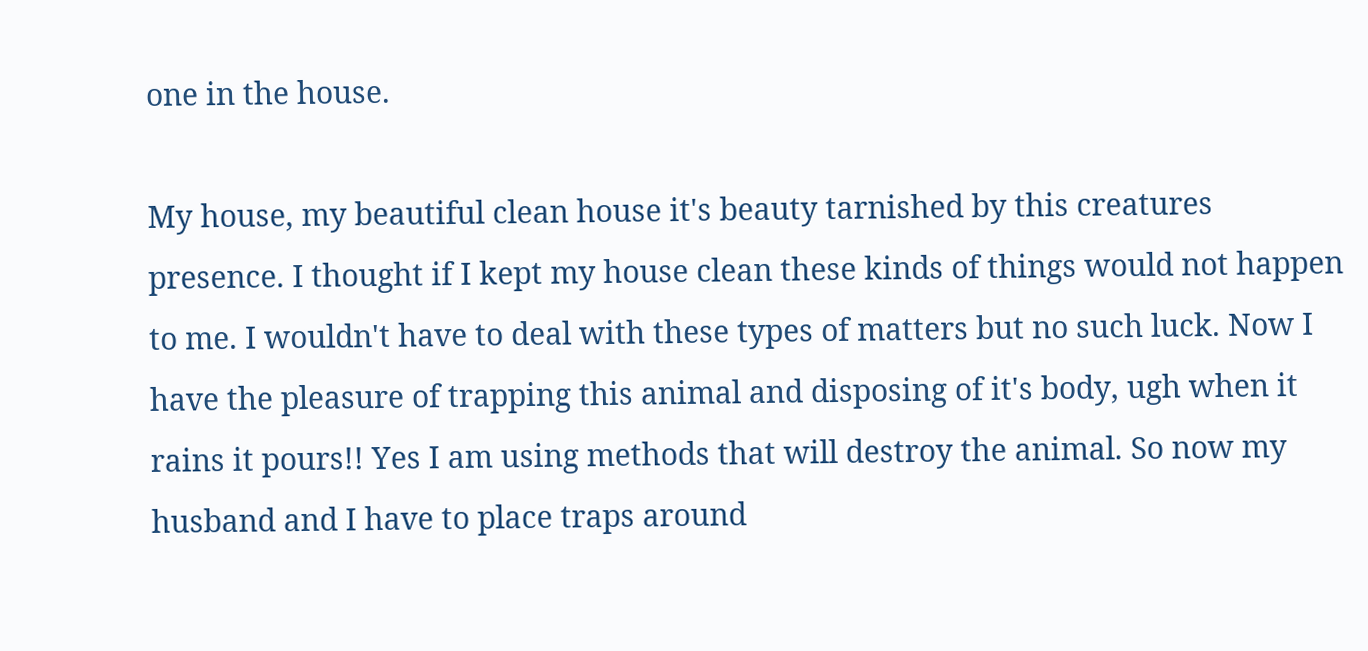one in the house.

My house, my beautiful clean house it's beauty tarnished by this creatures presence. I thought if I kept my house clean these kinds of things would not happen to me. I wouldn't have to deal with these types of matters but no such luck. Now I have the pleasure of trapping this animal and disposing of it's body, ugh when it rains it pours!! Yes I am using methods that will destroy the animal. So now my husband and I have to place traps around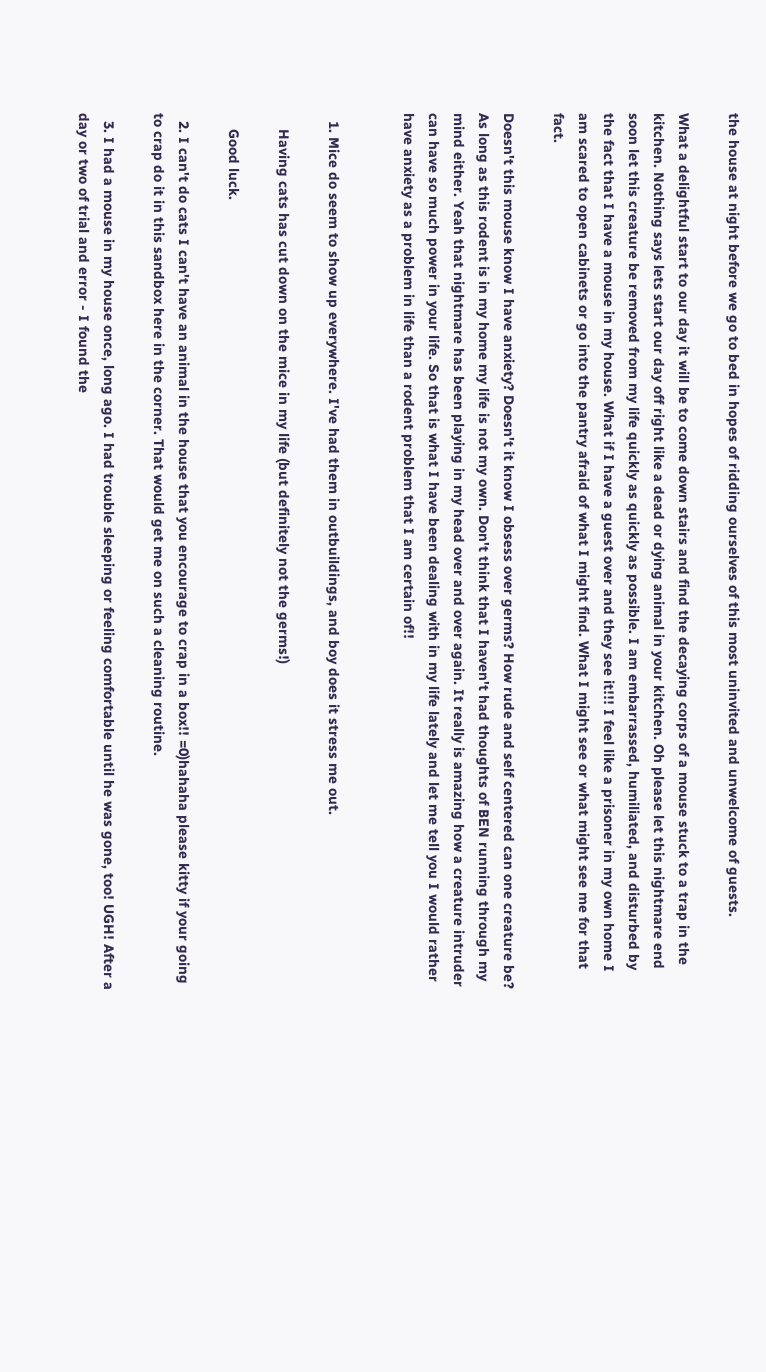the house at night before we go to bed in hopes of ridding ourselves of this most uninvited and unwelcome of guests.

What a delightful start to our day it will be to come down stairs and find the decaying corps of a mouse stuck to a trap in the kitchen. Nothing says lets start our day off right like a dead or dying animal in your kitchen. Oh please let this nightmare end soon let this creature be removed from my life quickly as quickly as possible. I am embarrassed, humiliated, and disturbed by the fact that I have a mouse in my house. What if I have a guest over and they see it!!! I feel like a prisoner in my own home I am scared to open cabinets or go into the pantry afraid of what I might find. What I might see or what might see me for that fact.

Doesn't this mouse know I have anxiety? Doesn't it know I obsess over germs? How rude and self centered can one creature be? As long as this rodent is in my home my life is not my own. Don't think that I haven't had thoughts of BEN running through my mind either. Yeah that nightmare has been playing in my head over and over again. It really is amazing how a creature intruder can have so much power in your life. So that is what I have been dealing with in my life lately and let me tell you I would rather have anxiety as a problem in life than a rodent problem that I am certain of!!


  1. Mice do seem to show up everywhere. I've had them in outbuildings, and boy does it stress me out.

    Having cats has cut down on the mice in my life (but definitely not the germs!)

    Good luck.

  2. I can't do cats I can't have an animal in the house that you encourage to crap in a box!! =0)hahaha please kitty if your going to crap do it in this sandbox here in the corner. That would get me on such a cleaning routine.

  3. I had a mouse in my house once, long ago. I had trouble sleeping or feeling comfortable until he was gone, too! UGH! After a day or two of trial and error - I found the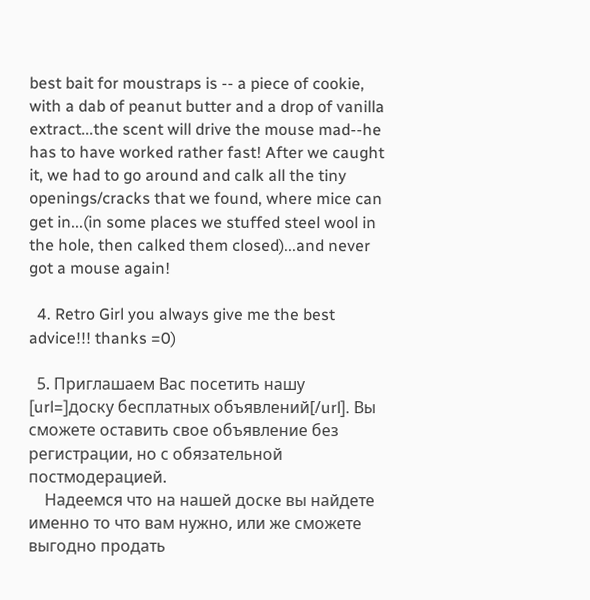best bait for moustraps is -- a piece of cookie, with a dab of peanut butter and a drop of vanilla extract...the scent will drive the mouse mad--he has to have worked rather fast! After we caught it, we had to go around and calk all the tiny openings/cracks that we found, where mice can get in...(in some places we stuffed steel wool in the hole, then calked them closed)...and never got a mouse again!

  4. Retro Girl you always give me the best advice!!! thanks =0)

  5. Приглашаем Вас посетить нашу [url=]доску бесплатных объявлений[/url]. Вы сможете оставить свое объявление без регистрации, но с обязательной постмодерацией.
    Надеемся что на нашей доске вы найдете именно то что вам нужно, или же сможете выгодно продать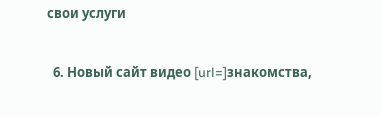свои услуги

  6. Новый сайт видео [url=]знакомства,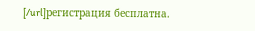[/url]регистрация бесплатна.